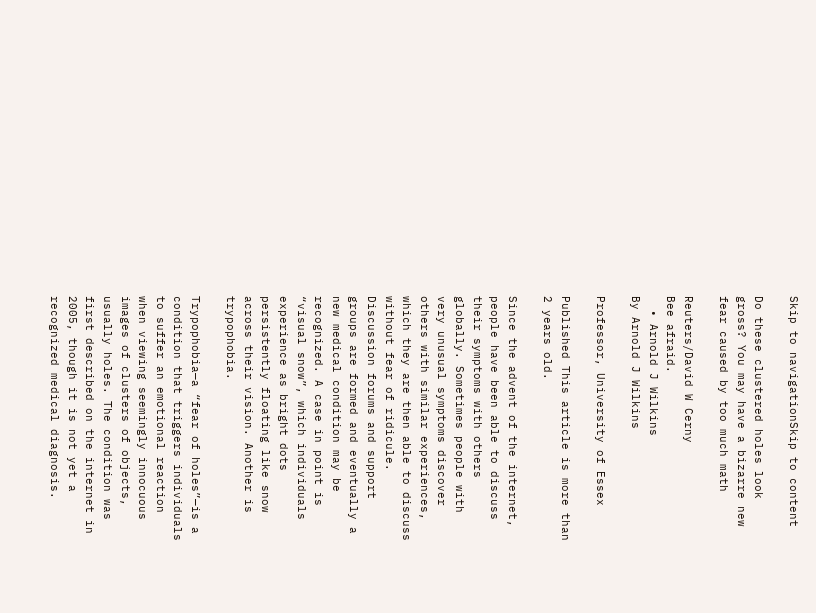Skip to navigationSkip to content

Do these clustered holes look gross? You may have a bizarre new fear caused by too much math

Reuters/David W Cerny
Bee afraid.
  • Arnold J Wilkins
By Arnold J Wilkins

Professor, University of Essex

Published This article is more than 2 years old.

Since the advent of the internet, people have been able to discuss their symptoms with others globally. Sometimes people with very unusual symptoms discover others with similar experiences, which they are then able to discuss without fear of ridicule. Discussion forums and support groups are formed and eventually a new medical condition may be recognized. A case in point is “visual snow”, which individuals experience as bright dots persistently floating like snow across their vision. Another is trypophobia.

Trypophobia—a “fear of holes”—is a condition that triggers individuals to suffer an emotional reaction when viewing seemingly innocuous images of clusters of objects, usually holes. The condition was first described on the internet in 2005, though it is not yet a recognized medical diagnosis.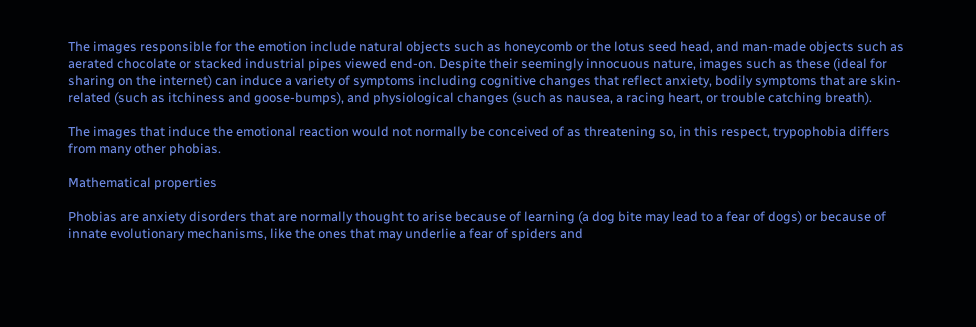The images responsible for the emotion include natural objects such as honeycomb or the lotus seed head, and man-made objects such as aerated chocolate or stacked industrial pipes viewed end-on. Despite their seemingly innocuous nature, images such as these (ideal for sharing on the internet) can induce a variety of symptoms including cognitive changes that reflect anxiety, bodily symptoms that are skin-related (such as itchiness and goose-bumps), and physiological changes (such as nausea, a racing heart, or trouble catching breath).

The images that induce the emotional reaction would not normally be conceived of as threatening so, in this respect, trypophobia differs from many other phobias.

Mathematical properties

Phobias are anxiety disorders that are normally thought to arise because of learning (a dog bite may lead to a fear of dogs) or because of innate evolutionary mechanisms, like the ones that may underlie a fear of spiders and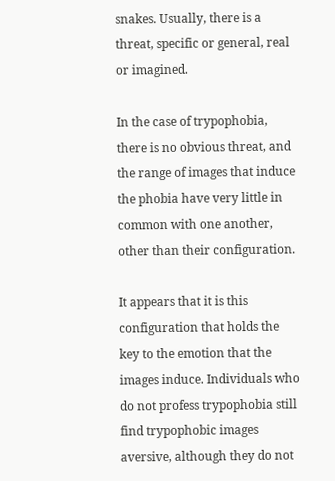snakes. Usually, there is a threat, specific or general, real or imagined.

In the case of trypophobia, there is no obvious threat, and the range of images that induce the phobia have very little in common with one another, other than their configuration.

It appears that it is this configuration that holds the key to the emotion that the images induce. Individuals who do not profess trypophobia still find trypophobic images aversive, although they do not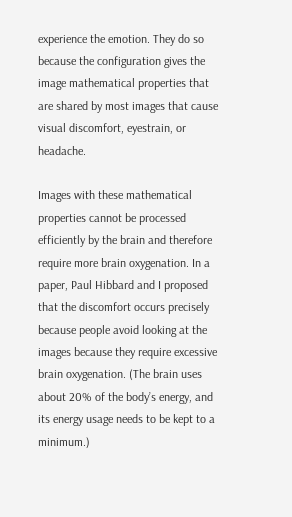experience the emotion. They do so because the configuration gives the image mathematical properties that are shared by most images that cause visual discomfort, eyestrain, or headache.

Images with these mathematical properties cannot be processed efficiently by the brain and therefore require more brain oxygenation. In a paper, Paul Hibbard and I proposed that the discomfort occurs precisely because people avoid looking at the images because they require excessive brain oxygenation. (The brain uses about 20% of the body’s energy, and its energy usage needs to be kept to a minimum.)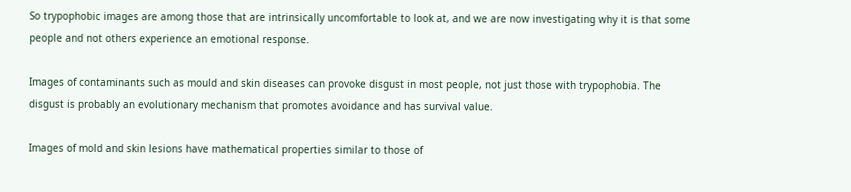So trypophobic images are among those that are intrinsically uncomfortable to look at, and we are now investigating why it is that some people and not others experience an emotional response.

Images of contaminants such as mould and skin diseases can provoke disgust in most people, not just those with trypophobia. The disgust is probably an evolutionary mechanism that promotes avoidance and has survival value.

Images of mold and skin lesions have mathematical properties similar to those of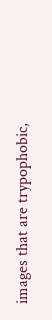images that are trypophobic,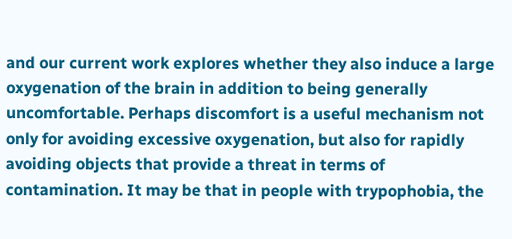and our current work explores whether they also induce a large oxygenation of the brain in addition to being generally uncomfortable. Perhaps discomfort is a useful mechanism not only for avoiding excessive oxygenation, but also for rapidly avoiding objects that provide a threat in terms of contamination. It may be that in people with trypophobia, the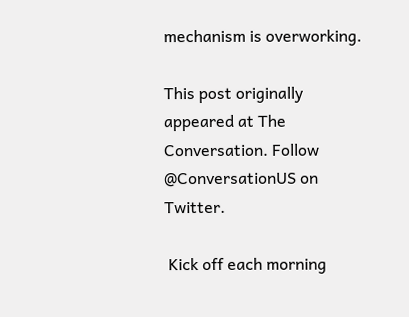mechanism is overworking.

This post originally appeared at The Conversation. Follow @ConversationUS on Twitter.

 Kick off each morning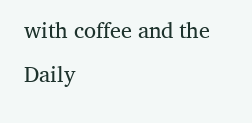with coffee and the Daily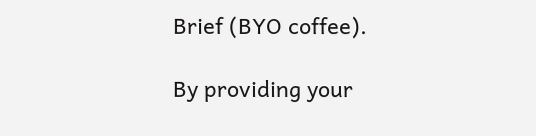Brief (BYO coffee).

By providing your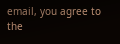email, you agree to the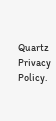Quartz Privacy Policy.